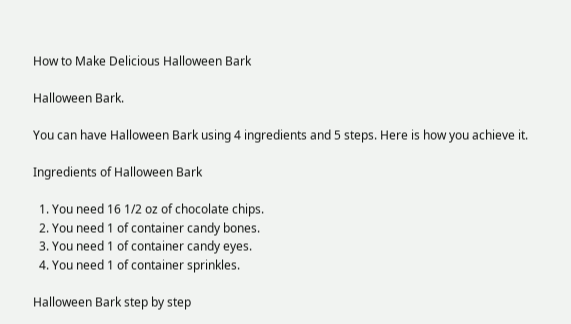How to Make Delicious Halloween Bark

Halloween Bark.

You can have Halloween Bark using 4 ingredients and 5 steps. Here is how you achieve it.

Ingredients of Halloween Bark

  1. You need 16 1/2 oz of chocolate chips.
  2. You need 1 of container candy bones.
  3. You need 1 of container candy eyes.
  4. You need 1 of container sprinkles.

Halloween Bark step by step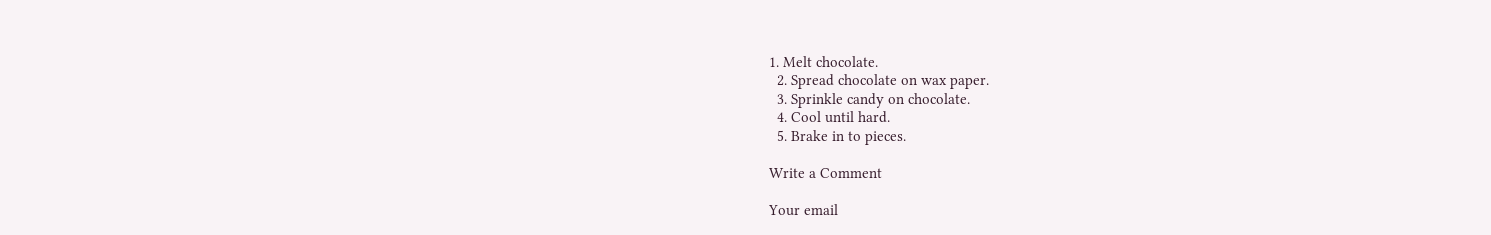1. Melt chocolate.
  2. Spread chocolate on wax paper.
  3. Sprinkle candy on chocolate.
  4. Cool until hard.
  5. Brake in to pieces.

Write a Comment

Your email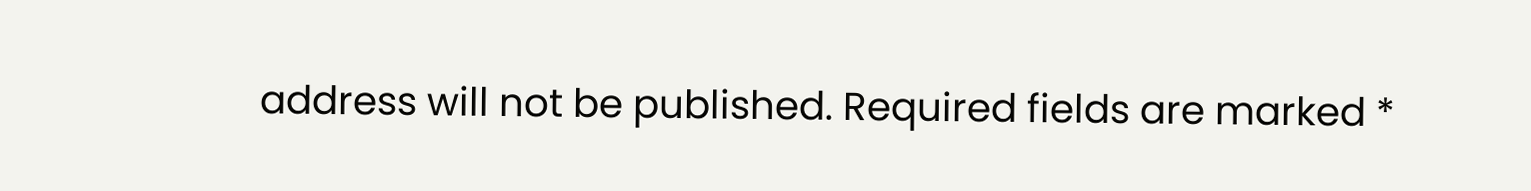address will not be published. Required fields are marked *